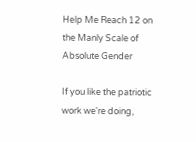Help Me Reach 12 on the Manly Scale of Absolute Gender

If you like the patriotic work we're doing,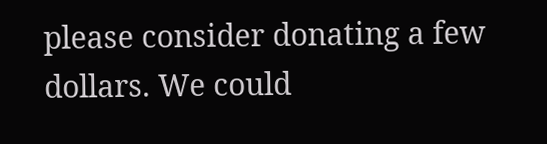please consider donating a few dollars. We could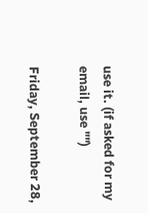use it. (if asked for my email, use "")

Friday, September 28,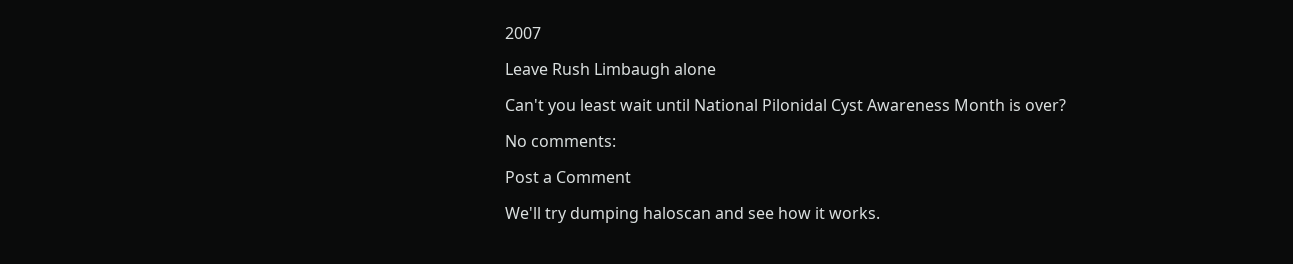2007

Leave Rush Limbaugh alone

Can't you least wait until National Pilonidal Cyst Awareness Month is over?

No comments:

Post a Comment

We'll try dumping haloscan and see how it works.